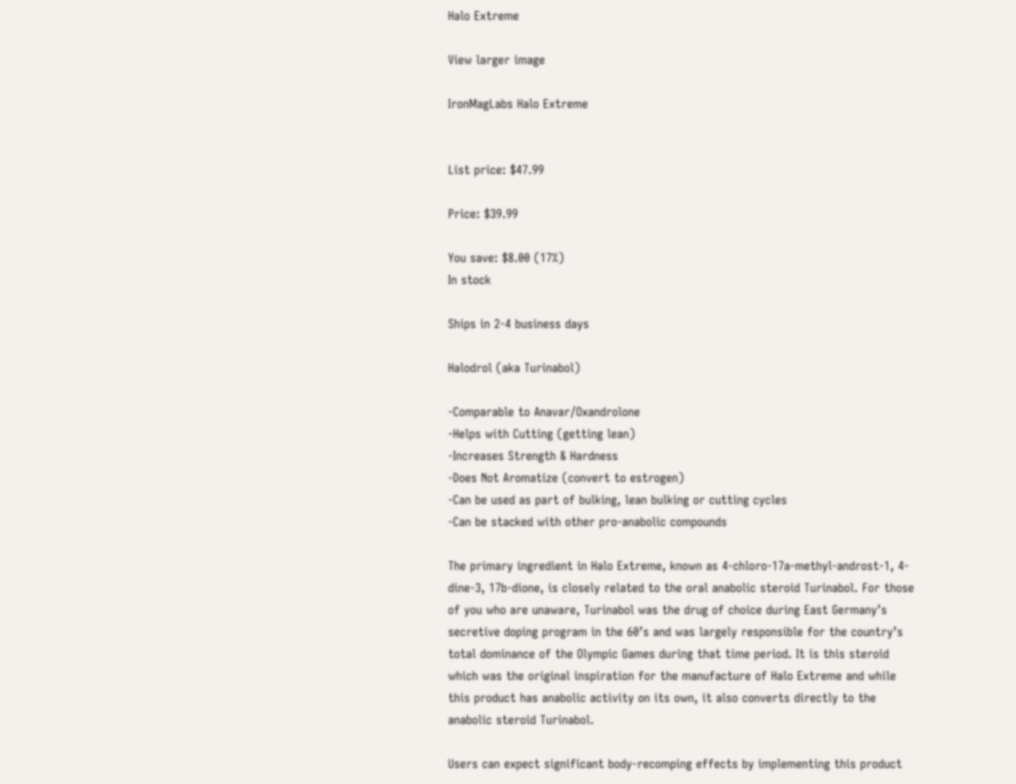Halo Extreme

View larger image

IronMagLabs Halo Extreme


List price: $47.99

Price: $39.99

You save: $8.00 (17%)
In stock

Ships in 2-4 business days

Halodrol (aka Turinabol)

-Comparable to Anavar/Oxandrolone
-Helps with Cutting (getting lean)
-Increases Strength & Hardness
-Does Not Aromatize (convert to estrogen)
-Can be used as part of bulking, lean bulking or cutting cycles
-Can be stacked with other pro-anabolic compounds

The primary ingredient in Halo Extreme, known as 4-chloro-17a-methyl-androst-1, 4-dine-3, 17b-dione, is closely related to the oral anabolic steroid Turinabol. For those of you who are unaware, Turinabol was the drug of choice during East Germany’s secretive doping program in the 60’s and was largely responsible for the country’s total dominance of the Olympic Games during that time period. It is this steroid which was the original inspiration for the manufacture of Halo Extreme and while this product has anabolic activity on its own, it also converts directly to the anabolic steroid Turinabol.

Users can expect significant body-recomping effects by implementing this product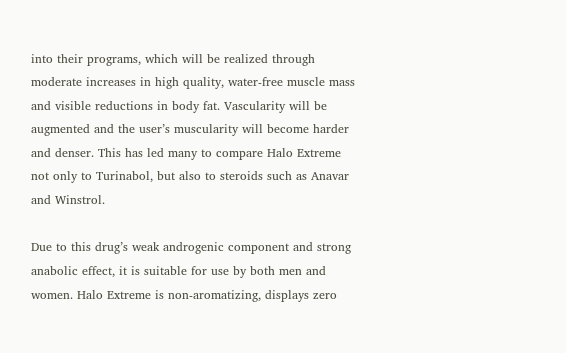into their programs, which will be realized through moderate increases in high quality, water-free muscle mass and visible reductions in body fat. Vascularity will be augmented and the user’s muscularity will become harder and denser. This has led many to compare Halo Extreme not only to Turinabol, but also to steroids such as Anavar and Winstrol.

Due to this drug’s weak androgenic component and strong anabolic effect, it is suitable for use by both men and women. Halo Extreme is non-aromatizing, displays zero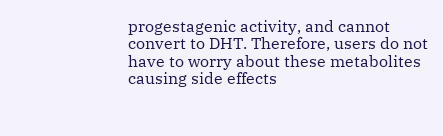progestagenic activity, and cannot convert to DHT. Therefore, users do not have to worry about these metabolites causing side effects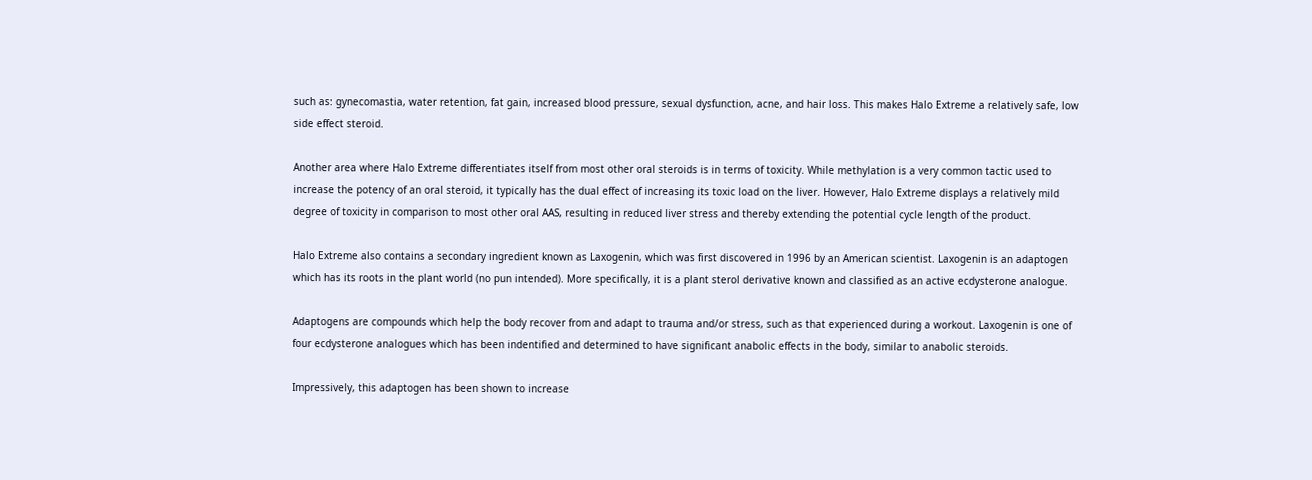such as: gynecomastia, water retention, fat gain, increased blood pressure, sexual dysfunction, acne, and hair loss. This makes Halo Extreme a relatively safe, low side effect steroid.

Another area where Halo Extreme differentiates itself from most other oral steroids is in terms of toxicity. While methylation is a very common tactic used to increase the potency of an oral steroid, it typically has the dual effect of increasing its toxic load on the liver. However, Halo Extreme displays a relatively mild degree of toxicity in comparison to most other oral AAS, resulting in reduced liver stress and thereby extending the potential cycle length of the product.

Halo Extreme also contains a secondary ingredient known as Laxogenin, which was first discovered in 1996 by an American scientist. Laxogenin is an adaptogen which has its roots in the plant world (no pun intended). More specifically, it is a plant sterol derivative known and classified as an active ecdysterone analogue.

Adaptogens are compounds which help the body recover from and adapt to trauma and/or stress, such as that experienced during a workout. Laxogenin is one of four ecdysterone analogues which has been indentified and determined to have significant anabolic effects in the body, similar to anabolic steroids.

Impressively, this adaptogen has been shown to increase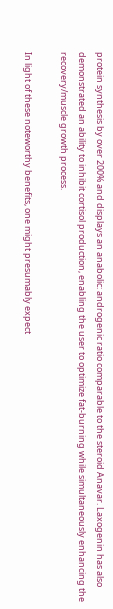protein synthesis by over 200% and displays an anabolic: androgenic ratio comparable to the steroid Anavar. Laxogenin has also demonstrated an ability to inhibit cortisol production, enabling the user to optimize fat-burning while simultaneously enhancing the recovery/muscle growth process.

In light of these noteworthy benefits, one might presumably expect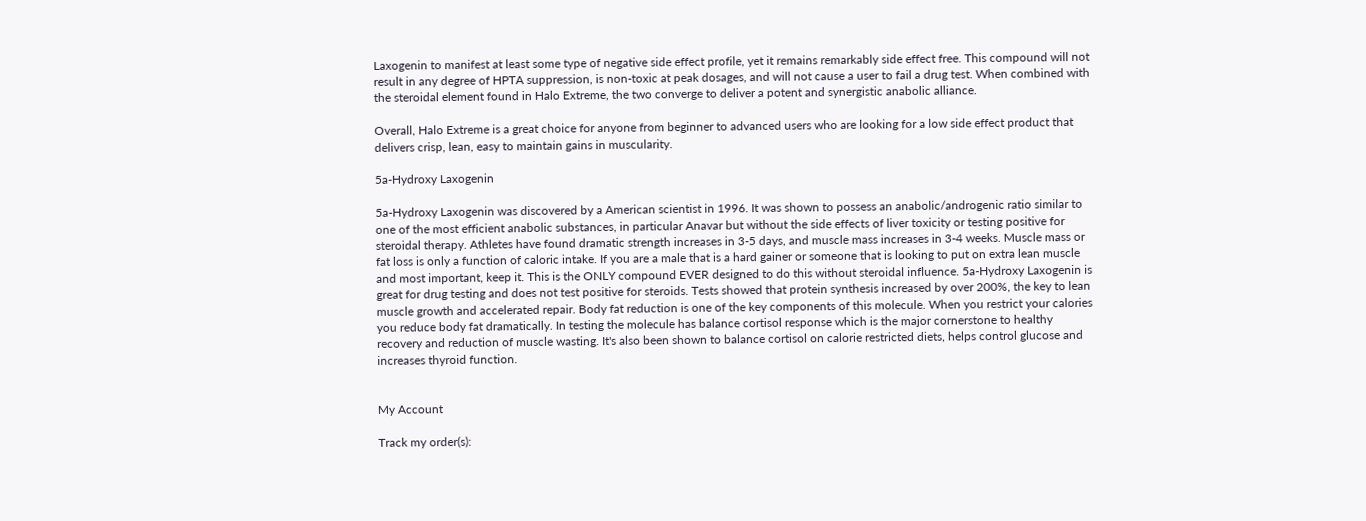Laxogenin to manifest at least some type of negative side effect profile, yet it remains remarkably side effect free. This compound will not result in any degree of HPTA suppression, is non-toxic at peak dosages, and will not cause a user to fail a drug test. When combined with the steroidal element found in Halo Extreme, the two converge to deliver a potent and synergistic anabolic alliance.

Overall, Halo Extreme is a great choice for anyone from beginner to advanced users who are looking for a low side effect product that delivers crisp, lean, easy to maintain gains in muscularity.

5a-Hydroxy Laxogenin

5a-Hydroxy Laxogenin was discovered by a American scientist in 1996. It was shown to possess an anabolic/androgenic ratio similar to one of the most efficient anabolic substances, in particular Anavar but without the side effects of liver toxicity or testing positive for steroidal therapy. Athletes have found dramatic strength increases in 3-5 days, and muscle mass increases in 3-4 weeks. Muscle mass or fat loss is only a function of caloric intake. If you are a male that is a hard gainer or someone that is looking to put on extra lean muscle and most important, keep it. This is the ONLY compound EVER designed to do this without steroidal influence. 5a-Hydroxy Laxogenin is great for drug testing and does not test positive for steroids. Tests showed that protein synthesis increased by over 200%, the key to lean muscle growth and accelerated repair. Body fat reduction is one of the key components of this molecule. When you restrict your calories you reduce body fat dramatically. In testing the molecule has balance cortisol response which is the major cornerstone to healthy recovery and reduction of muscle wasting. It's also been shown to balance cortisol on calorie restricted diets, helps control glucose and increases thyroid function.


My Account

Track my order(s):